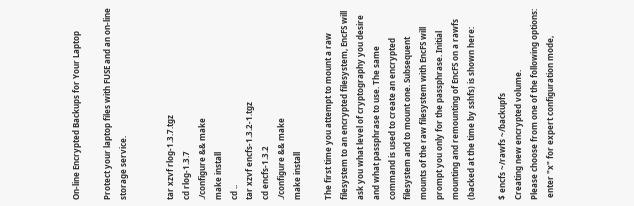On-line Encrypted Backups for Your Laptop

Protect your laptop files with FUSE and an on-line storage service.


tar xzvf rlog-1.3.7.tgz
cd rlog-1.3.7
./configure && make
make install
cd ..
tar xzvf encfs-1.3.2-1.tgz
cd encfs-1.3.2
./configure && make
make install

The first time you attempt to mount a raw filesystem to an encrypted filesystem, EncFS will ask you what level of cryptography you desire and what passphrase to use. The same command is used to create an encrypted filesystem and to mount one. Subsequent mounts of the raw filesystem with EncFS will prompt you only for the passphrase. Initial mounting and remounting of EncFS on a rawfs (backed at the time by sshfs) is shown here:

$ encfs ~/rawfs ~/backupfs
Creating new encrypted volume.
Please choose from one of the following options:
 enter "x" for expert configuration mode,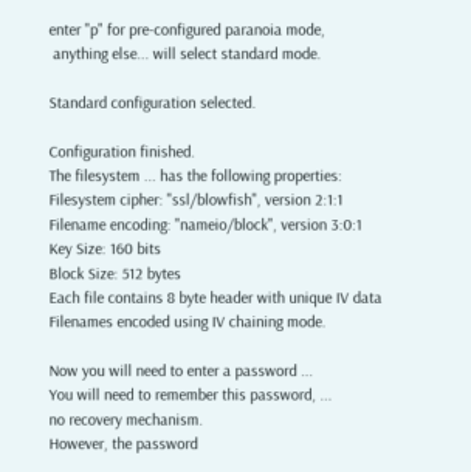enter "p" for pre-configured paranoia mode,
 anything else... will select standard mode.

Standard configuration selected.

Configuration finished.
The filesystem ... has the following properties:
Filesystem cipher: "ssl/blowfish", version 2:1:1
Filename encoding: "nameio/block", version 3:0:1
Key Size: 160 bits
Block Size: 512 bytes
Each file contains 8 byte header with unique IV data
Filenames encoded using IV chaining mode.

Now you will need to enter a password ...
You will need to remember this password, ...
no recovery mechanism.
However, the password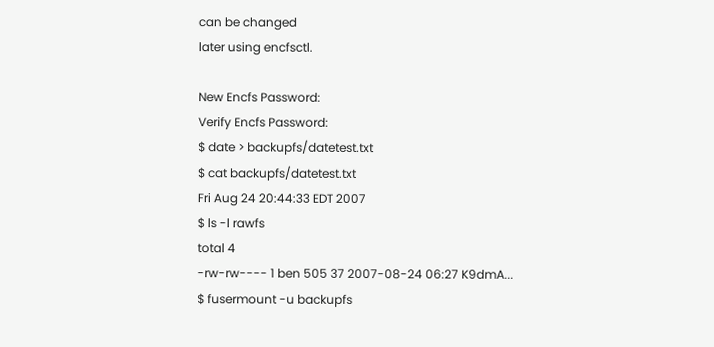can be changed
later using encfsctl.

New Encfs Password:
Verify Encfs Password:
$ date > backupfs/datetest.txt
$ cat backupfs/datetest.txt
Fri Aug 24 20:44:33 EDT 2007
$ ls -l rawfs
total 4
-rw-rw---- 1 ben 505 37 2007-08-24 06:27 K9dmA...
$ fusermount -u backupfs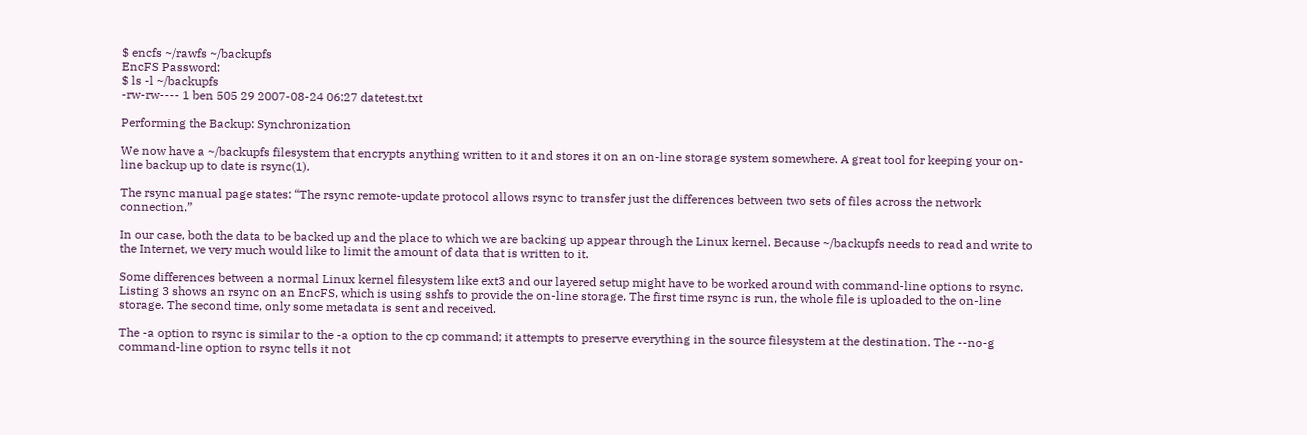$ encfs ~/rawfs ~/backupfs
EncFS Password:
$ ls -l ~/backupfs
-rw-rw---- 1 ben 505 29 2007-08-24 06:27 datetest.txt

Performing the Backup: Synchronization

We now have a ~/backupfs filesystem that encrypts anything written to it and stores it on an on-line storage system somewhere. A great tool for keeping your on-line backup up to date is rsync(1).

The rsync manual page states: “The rsync remote-update protocol allows rsync to transfer just the differences between two sets of files across the network connection.”

In our case, both the data to be backed up and the place to which we are backing up appear through the Linux kernel. Because ~/backupfs needs to read and write to the Internet, we very much would like to limit the amount of data that is written to it.

Some differences between a normal Linux kernel filesystem like ext3 and our layered setup might have to be worked around with command-line options to rsync. Listing 3 shows an rsync on an EncFS, which is using sshfs to provide the on-line storage. The first time rsync is run, the whole file is uploaded to the on-line storage. The second time, only some metadata is sent and received.

The -a option to rsync is similar to the -a option to the cp command; it attempts to preserve everything in the source filesystem at the destination. The --no-g command-line option to rsync tells it not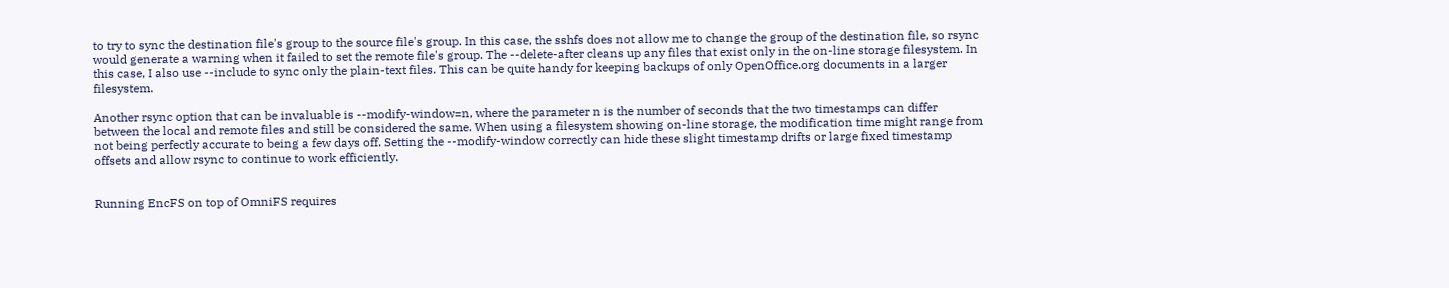to try to sync the destination file's group to the source file's group. In this case, the sshfs does not allow me to change the group of the destination file, so rsync would generate a warning when it failed to set the remote file's group. The --delete-after cleans up any files that exist only in the on-line storage filesystem. In this case, I also use --include to sync only the plain-text files. This can be quite handy for keeping backups of only OpenOffice.org documents in a larger filesystem.

Another rsync option that can be invaluable is --modify-window=n, where the parameter n is the number of seconds that the two timestamps can differ between the local and remote files and still be considered the same. When using a filesystem showing on-line storage, the modification time might range from not being perfectly accurate to being a few days off. Setting the --modify-window correctly can hide these slight timestamp drifts or large fixed timestamp offsets and allow rsync to continue to work efficiently.


Running EncFS on top of OmniFS requires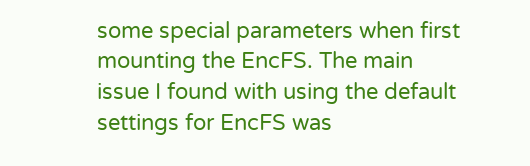some special parameters when first mounting the EncFS. The main issue I found with using the default settings for EncFS was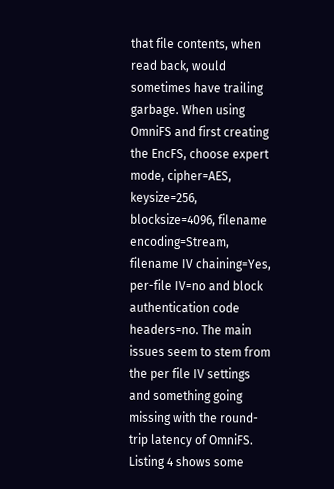that file contents, when read back, would sometimes have trailing garbage. When using OmniFS and first creating the EncFS, choose expert mode, cipher=AES, keysize=256, blocksize=4096, filename encoding=Stream, filename IV chaining=Yes, per-file IV=no and block authentication code headers=no. The main issues seem to stem from the per file IV settings and something going missing with the round-trip latency of OmniFS. Listing 4 shows some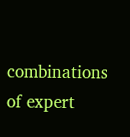combinations of expert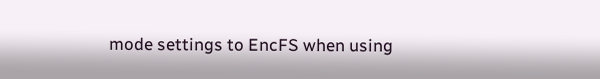mode settings to EncFS when using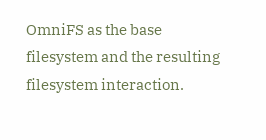OmniFS as the base filesystem and the resulting filesystem interaction.